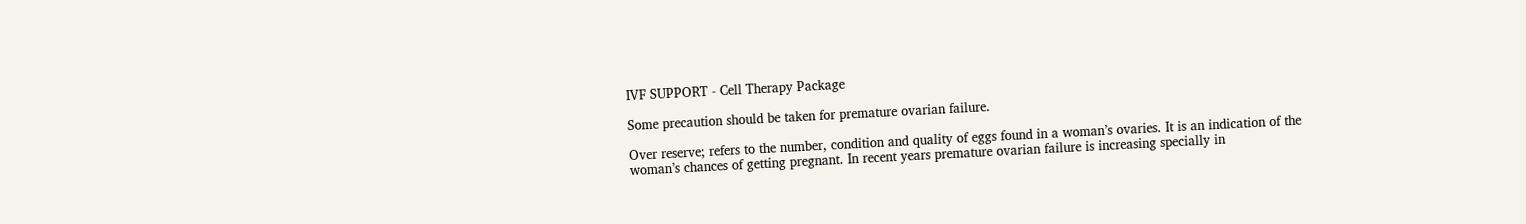IVF SUPPORT - Cell Therapy Package

Some precaution should be taken for premature ovarian failure.

Over reserve; refers to the number, condition and quality of eggs found in a woman’s ovaries. It is an indication of the woman’s chances of getting pregnant. In recent years premature ovarian failure is increasing specially in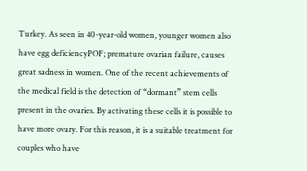Turkey. As seen in 40-year-old women, younger women also have egg deficiencyPOF; premature ovarian failure, causes great sadness in women. One of the recent achievements of the medical field is the detection of “dormant” stem cells present in the ovaries. By activating these cells it is possible to have more ovary. For this reason, it is a suitable treatment for couples who have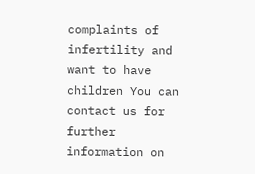complaints of infertility and want to have children You can contact us for further information on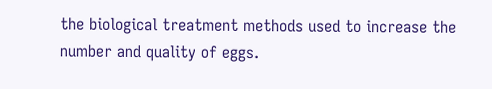the biological treatment methods used to increase the number and quality of eggs.